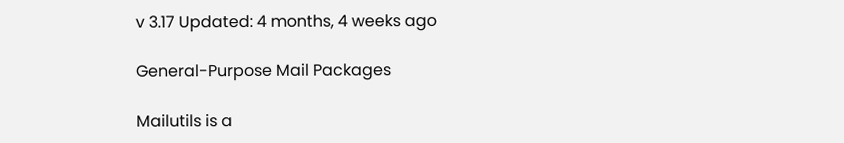v 3.17 Updated: 4 months, 4 weeks ago

General-Purpose Mail Packages

Mailutils is a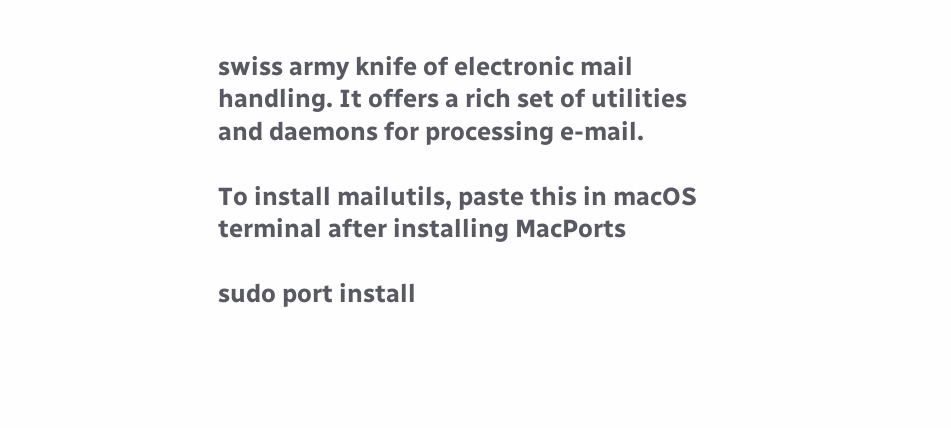swiss army knife of electronic mail handling. It offers a rich set of utilities and daemons for processing e-mail.

To install mailutils, paste this in macOS terminal after installing MacPorts

sudo port install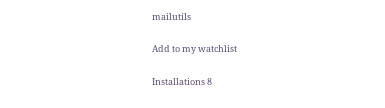mailutils

Add to my watchlist

Installations 8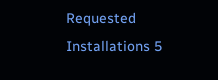Requested Installations 5